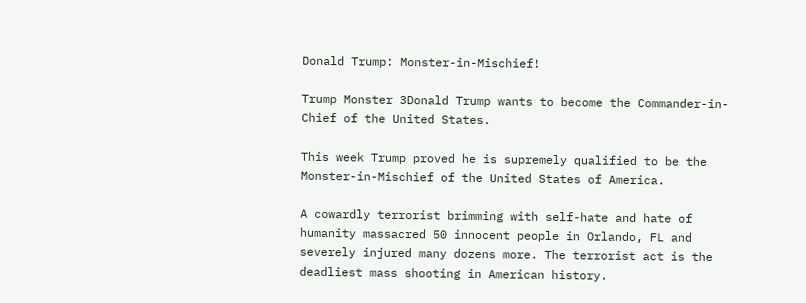Donald Trump: Monster-in-Mischief!

Trump Monster 3Donald Trump wants to become the Commander-in-Chief of the United States.

This week Trump proved he is supremely qualified to be the Monster-in-Mischief of the United States of America.

A cowardly terrorist brimming with self-hate and hate of humanity massacred 50 innocent people in Orlando, FL and severely injured many dozens more. The terrorist act is the deadliest mass shooting in American history.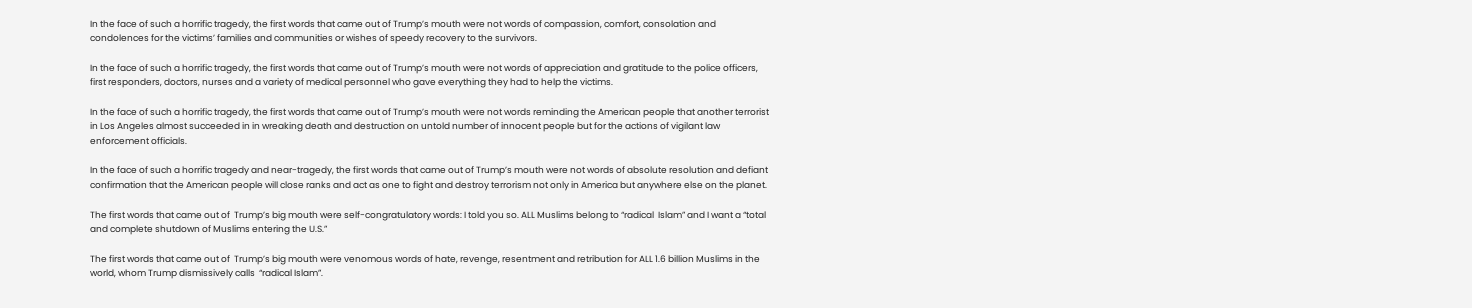In the face of such a horrific tragedy, the first words that came out of Trump’s mouth were not words of compassion, comfort, consolation and condolences for the victims’ families and communities or wishes of speedy recovery to the survivors.

In the face of such a horrific tragedy, the first words that came out of Trump’s mouth were not words of appreciation and gratitude to the police officers, first responders, doctors, nurses and a variety of medical personnel who gave everything they had to help the victims.

In the face of such a horrific tragedy, the first words that came out of Trump’s mouth were not words reminding the American people that another terrorist in Los Angeles almost succeeded in in wreaking death and destruction on untold number of innocent people but for the actions of vigilant law enforcement officials.

In the face of such a horrific tragedy and near-tragedy, the first words that came out of Trump’s mouth were not words of absolute resolution and defiant confirmation that the American people will close ranks and act as one to fight and destroy terrorism not only in America but anywhere else on the planet.

The first words that came out of  Trump’s big mouth were self-congratulatory words: I told you so. ALL Muslims belong to “radical  Islam” and I want a “total and complete shutdown of Muslims entering the U.S.”

The first words that came out of  Trump’s big mouth were venomous words of hate, revenge, resentment and retribution for ALL 1.6 billion Muslims in the world, whom Trump dismissively calls  “radical Islam”.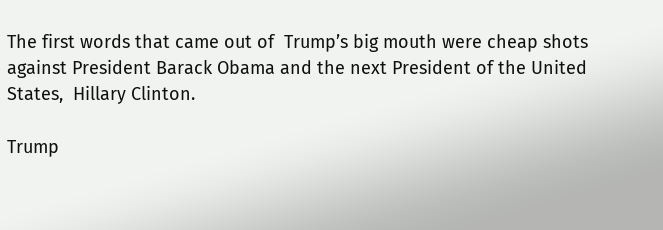The first words that came out of  Trump’s big mouth were cheap shots against President Barack Obama and the next President of the United States,  Hillary Clinton.

Trump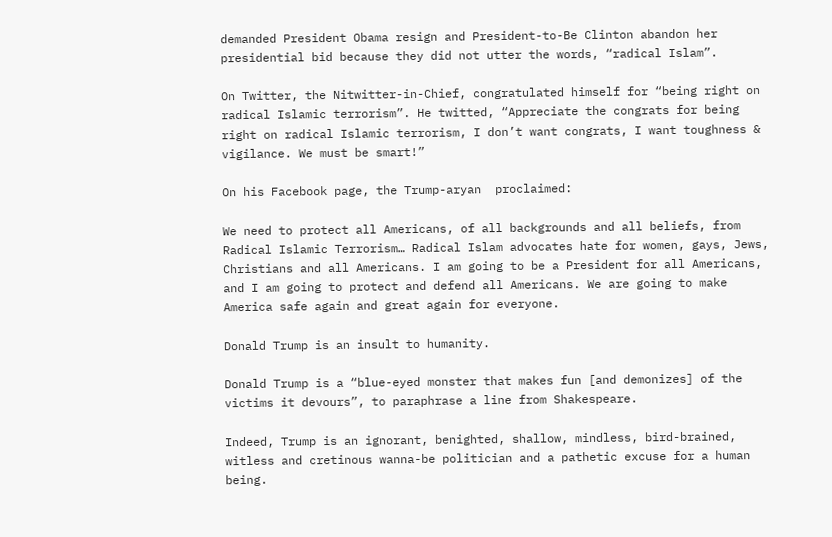demanded President Obama resign and President-to-Be Clinton abandon her presidential bid because they did not utter the words, “radical Islam”.

On Twitter, the Nitwitter-in-Chief, congratulated himself for “being right on radical Islamic terrorism”. He twitted, “Appreciate the congrats for being right on radical Islamic terrorism, I don’t want congrats, I want toughness & vigilance. We must be smart!”

On his Facebook page, the Trump-aryan  proclaimed:

We need to protect all Americans, of all backgrounds and all beliefs, from Radical Islamic Terrorism… Radical Islam advocates hate for women, gays, Jews, Christians and all Americans. I am going to be a President for all Americans, and I am going to protect and defend all Americans. We are going to make America safe again and great again for everyone.

Donald Trump is an insult to humanity.

Donald Trump is a “blue-eyed monster that makes fun [and demonizes] of the victims it devours”, to paraphrase a line from Shakespeare.

Indeed, Trump is an ignorant, benighted, shallow, mindless, bird-brained, witless and cretinous wanna-be politician and a pathetic excuse for a human being.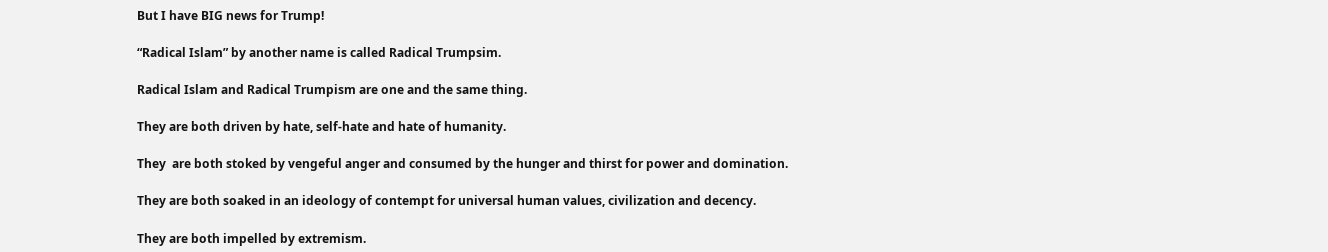But I have BIG news for Trump!

“Radical Islam” by another name is called Radical Trumpsim.

Radical Islam and Radical Trumpism are one and the same thing.

They are both driven by hate, self-hate and hate of humanity.

They  are both stoked by vengeful anger and consumed by the hunger and thirst for power and domination.

They are both soaked in an ideology of contempt for universal human values, civilization and decency.

They are both impelled by extremism.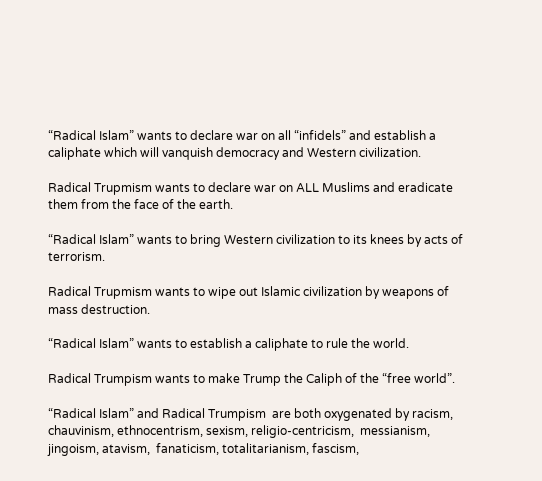“Radical Islam” wants to declare war on all “infidels” and establish a caliphate which will vanquish democracy and Western civilization.

Radical Trupmism wants to declare war on ALL Muslims and eradicate them from the face of the earth.

“Radical Islam” wants to bring Western civilization to its knees by acts of terrorism.

Radical Trupmism wants to wipe out Islamic civilization by weapons of mass destruction.

“Radical Islam” wants to establish a caliphate to rule the world.

Radical Trumpism wants to make Trump the Caliph of the “free world”.

“Radical Islam” and Radical Trumpism  are both oxygenated by racism, chauvinism, ethnocentrism, sexism, religio-centricism,  messianism, jingoism, atavism,  fanaticism, totalitarianism, fascism,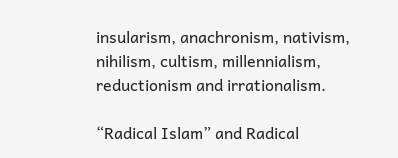insularism, anachronism, nativism, nihilism, cultism, millennialism, reductionism and irrationalism.

“Radical Islam” and Radical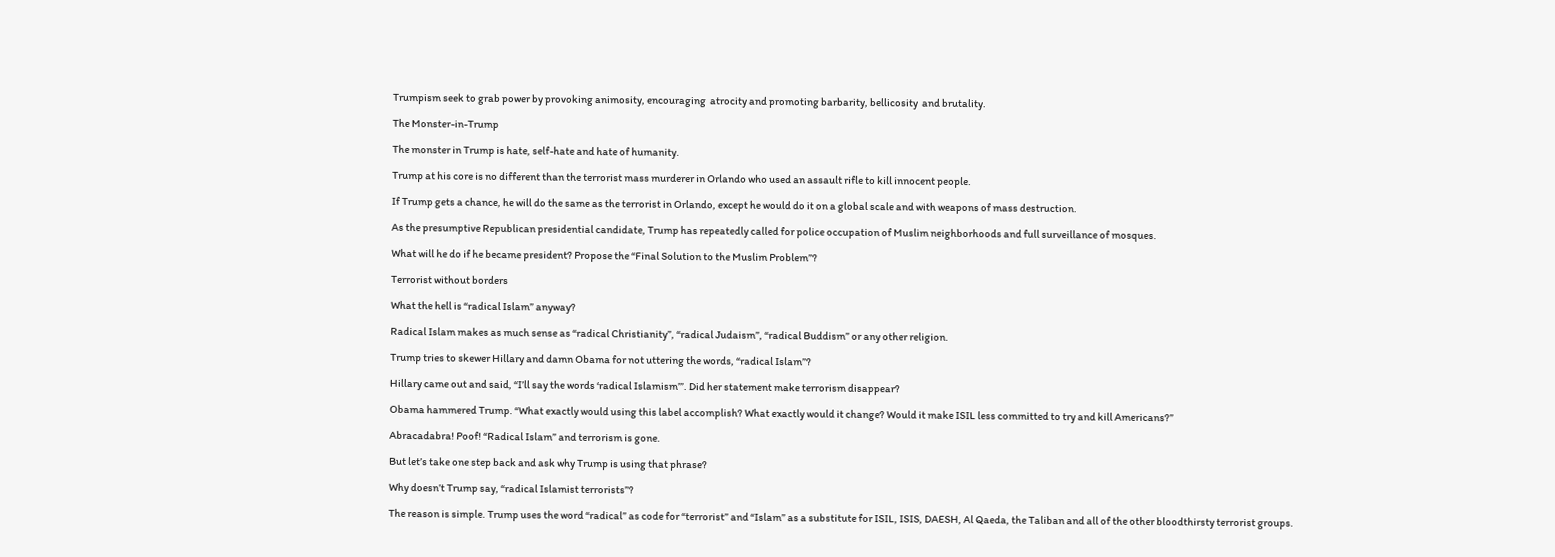Trumpism seek to grab power by provoking animosity, encouraging  atrocity and promoting barbarity, bellicosity  and brutality.

The Monster-in-Trump

The monster in Trump is hate, self-hate and hate of humanity.

Trump at his core is no different than the terrorist mass murderer in Orlando who used an assault rifle to kill innocent people.

If Trump gets a chance, he will do the same as the terrorist in Orlando, except he would do it on a global scale and with weapons of mass destruction.

As the presumptive Republican presidential candidate, Trump has repeatedly called for police occupation of Muslim neighborhoods and full surveillance of mosques.

What will he do if he became president? Propose the “Final Solution to the Muslim Problem”?

Terrorist without borders

What the hell is “radical Islam” anyway?

Radical Islam makes as much sense as “radical Christianity”, “radical Judaism”, “radical Buddism” or any other religion.

Trump tries to skewer Hillary and damn Obama for not uttering the words, “radical Islam”?

Hillary came out and said, “I’ll say the words ‘radical Islamism’”. Did her statement make terrorism disappear?

Obama hammered Trump. “What exactly would using this label accomplish? What exactly would it change? Would it make ISIL less committed to try and kill Americans?”

Abracadabra! Poof! “Radical Islam” and terrorism is gone.

But let’s take one step back and ask why Trump is using that phrase?

Why doesn’t Trump say, “radical Islamist terrorists”?

The reason is simple. Trump uses the word “radical” as code for “terrorist” and “Islam” as a substitute for ISIL, ISIS, DAESH, Al Qaeda, the Taliban and all of the other bloodthirsty terrorist groups.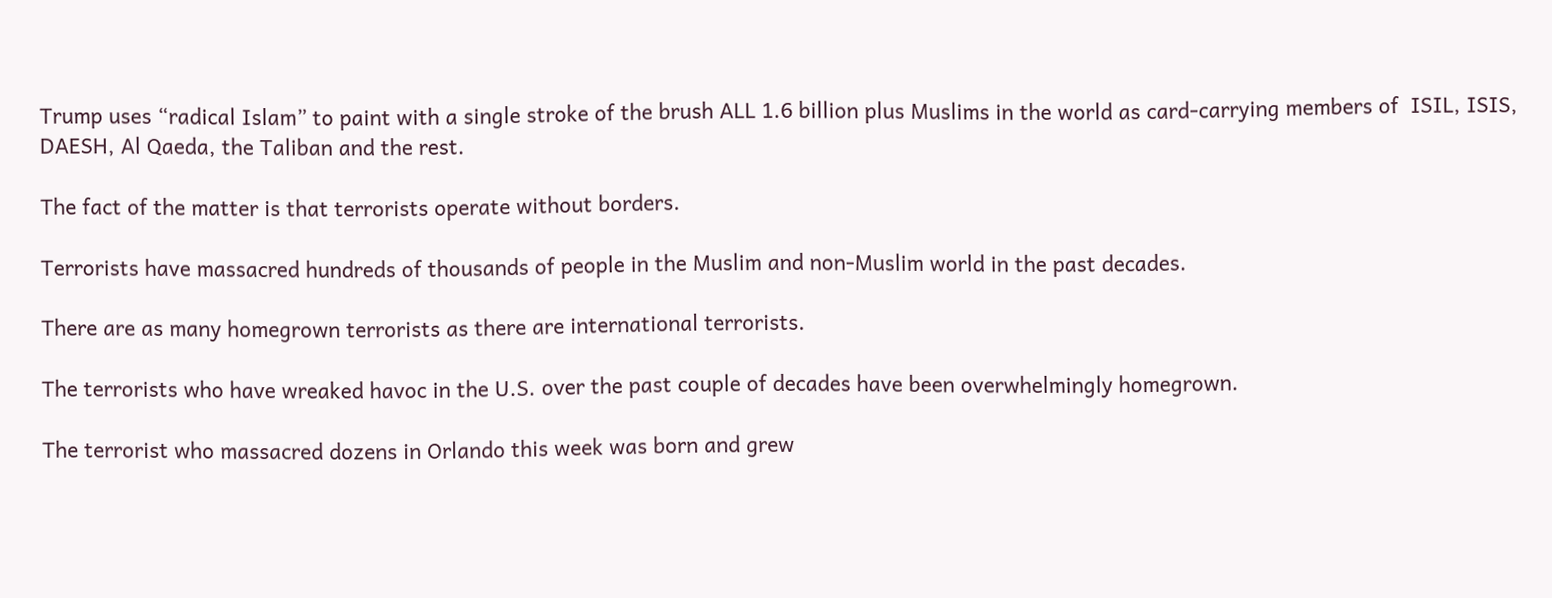Trump uses “radical Islam” to paint with a single stroke of the brush ALL 1.6 billion plus Muslims in the world as card-carrying members of  ISIL, ISIS, DAESH, Al Qaeda, the Taliban and the rest.

The fact of the matter is that terrorists operate without borders.

Terrorists have massacred hundreds of thousands of people in the Muslim and non-Muslim world in the past decades.

There are as many homegrown terrorists as there are international terrorists.

The terrorists who have wreaked havoc in the U.S. over the past couple of decades have been overwhelmingly homegrown.

The terrorist who massacred dozens in Orlando this week was born and grew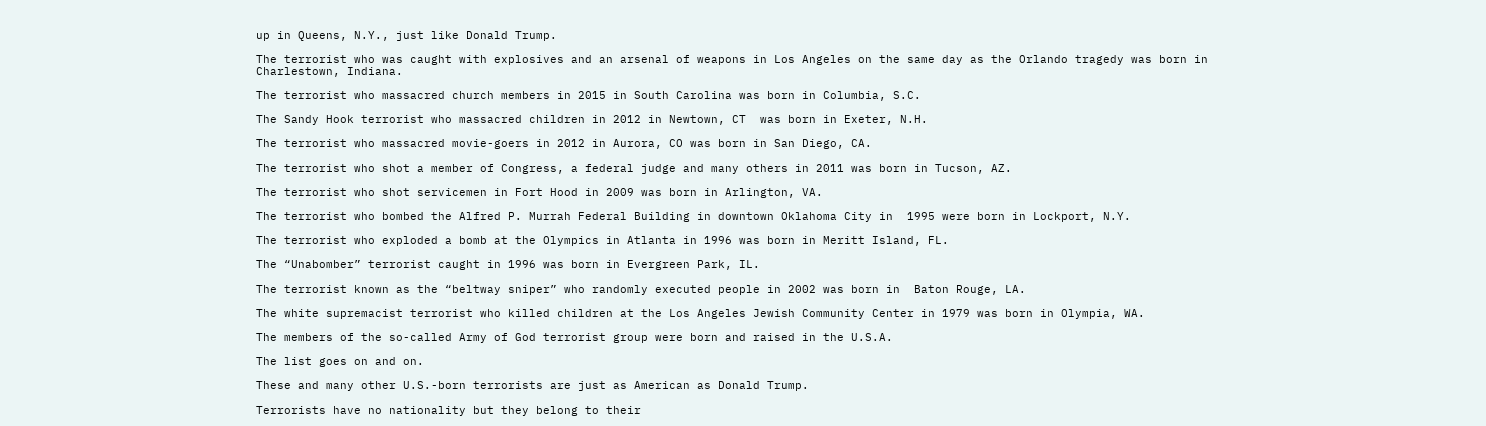up in Queens, N.Y., just like Donald Trump.

The terrorist who was caught with explosives and an arsenal of weapons in Los Angeles on the same day as the Orlando tragedy was born in Charlestown, Indiana.

The terrorist who massacred church members in 2015 in South Carolina was born in Columbia, S.C.

The Sandy Hook terrorist who massacred children in 2012 in Newtown, CT  was born in Exeter, N.H.

The terrorist who massacred movie-goers in 2012 in Aurora, CO was born in San Diego, CA.

The terrorist who shot a member of Congress, a federal judge and many others in 2011 was born in Tucson, AZ.

The terrorist who shot servicemen in Fort Hood in 2009 was born in Arlington, VA.

The terrorist who bombed the Alfred P. Murrah Federal Building in downtown Oklahoma City in  1995 were born in Lockport, N.Y.

The terrorist who exploded a bomb at the Olympics in Atlanta in 1996 was born in Meritt Island, FL.

The “Unabomber” terrorist caught in 1996 was born in Evergreen Park, IL.

The terrorist known as the “beltway sniper” who randomly executed people in 2002 was born in  Baton Rouge, LA.

The white supremacist terrorist who killed children at the Los Angeles Jewish Community Center in 1979 was born in Olympia, WA.

The members of the so-called Army of God terrorist group were born and raised in the U.S.A.

The list goes on and on.

These and many other U.S.-born terrorists are just as American as Donald Trump.

Terrorists have no nationality but they belong to their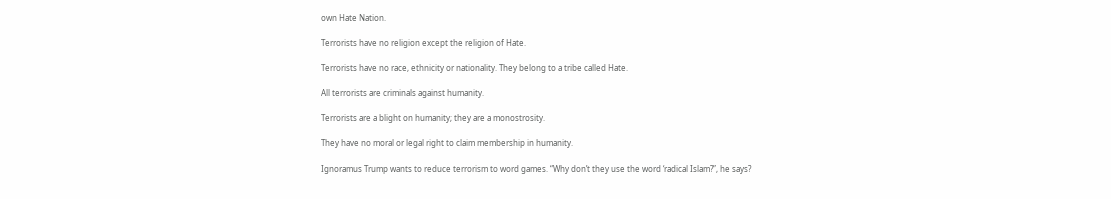own Hate Nation.

Terrorists have no religion except the religion of Hate.

Terrorists have no race, ethnicity or nationality. They belong to a tribe called Hate.

All terrorists are criminals against humanity.

Terrorists are a blight on humanity; they are a monostrosity.

They have no moral or legal right to claim membership in humanity.

Ignoramus Trump wants to reduce terrorism to word games. “Why don’t they use the word ‘radical Islam?”, he says?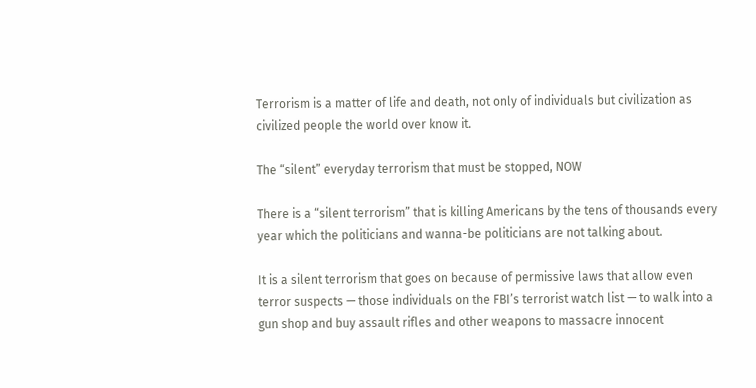Terrorism is a matter of life and death, not only of individuals but civilization as civilized people the world over know it.

The “silent” everyday terrorism that must be stopped, NOW

There is a “silent terrorism” that is killing Americans by the tens of thousands every year which the politicians and wanna-be politicians are not talking about.

It is a silent terrorism that goes on because of permissive laws that allow even terror suspects — those individuals on the FBI’s terrorist watch list — to walk into a gun shop and buy assault rifles and other weapons to massacre innocent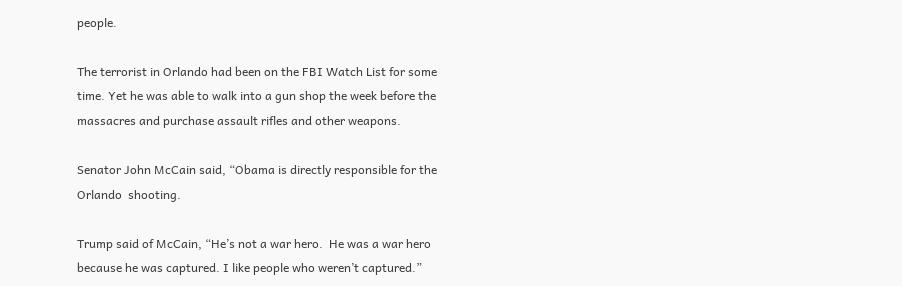people.

The terrorist in Orlando had been on the FBI Watch List for some time. Yet he was able to walk into a gun shop the week before the massacres and purchase assault rifles and other weapons.

Senator John McCain said, “Obama is directly responsible for the Orlando  shooting.

Trump said of McCain, “He’s not a war hero.  He was a war hero because he was captured. I like people who weren’t captured.”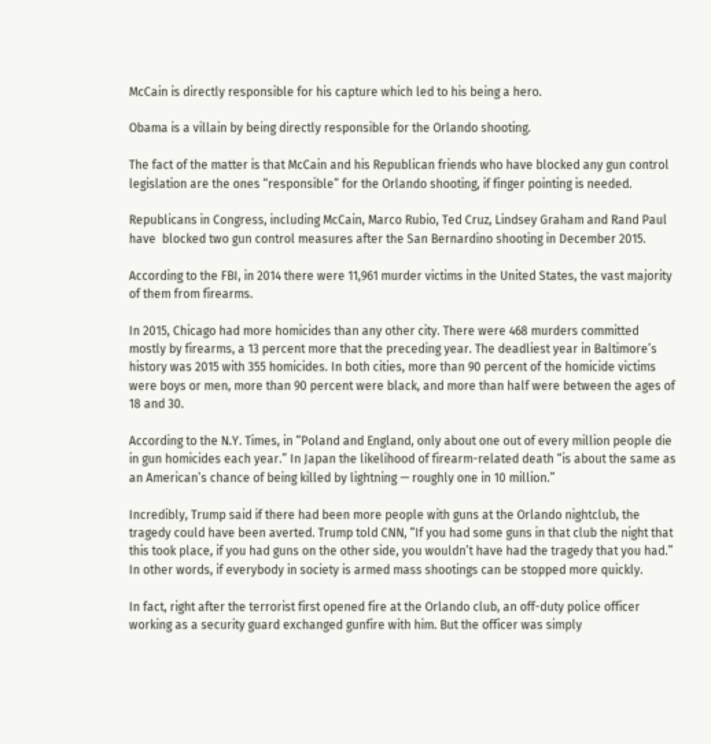McCain is directly responsible for his capture which led to his being a hero.

Obama is a villain by being directly responsible for the Orlando shooting.

The fact of the matter is that McCain and his Republican friends who have blocked any gun control legislation are the ones “responsible” for the Orlando shooting, if finger pointing is needed.

Republicans in Congress, including McCain, Marco Rubio, Ted Cruz, Lindsey Graham and Rand Paul have  blocked two gun control measures after the San Bernardino shooting in December 2015.

According to the FBI, in 2014 there were 11,961 murder victims in the United States, the vast majority of them from firearms.

In 2015, Chicago had more homicides than any other city. There were 468 murders committed mostly by firearms, a 13 percent more that the preceding year. The deadliest year in Baltimore’s history was 2015 with 355 homicides. In both cities, more than 90 percent of the homicide victims were boys or men, more than 90 percent were black, and more than half were between the ages of 18 and 30.

According to the N.Y. Times, in “Poland and England, only about one out of every million people die in gun homicides each year.” In Japan the likelihood of firearm-related death “is about the same as an American’s chance of being killed by lightning — roughly one in 10 million.”

Incredibly, Trump said if there had been more people with guns at the Orlando nightclub, the tragedy could have been averted. Trump told CNN, “If you had some guns in that club the night that this took place, if you had guns on the other side, you wouldn’t have had the tragedy that you had.” In other words, if everybody in society is armed mass shootings can be stopped more quickly.

In fact, right after the terrorist first opened fire at the Orlando club, an off-duty police officer working as a security guard exchanged gunfire with him. But the officer was simply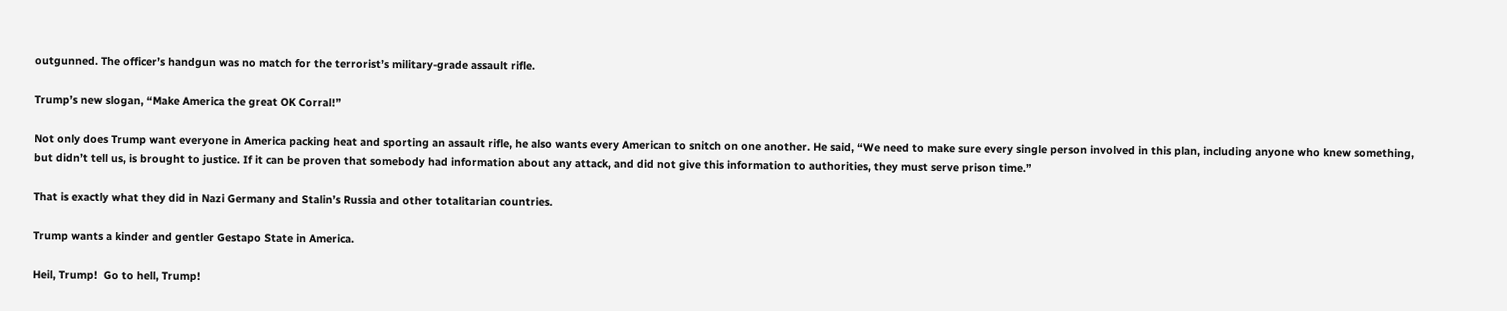outgunned. The officer’s handgun was no match for the terrorist’s military-grade assault rifle.

Trump’s new slogan, “Make America the great OK Corral!”

Not only does Trump want everyone in America packing heat and sporting an assault rifle, he also wants every American to snitch on one another. He said, “We need to make sure every single person involved in this plan, including anyone who knew something, but didn’t tell us, is brought to justice. If it can be proven that somebody had information about any attack, and did not give this information to authorities, they must serve prison time.”

That is exactly what they did in Nazi Germany and Stalin’s Russia and other totalitarian countries.

Trump wants a kinder and gentler Gestapo State in America.

Heil, Trump!  Go to hell, Trump!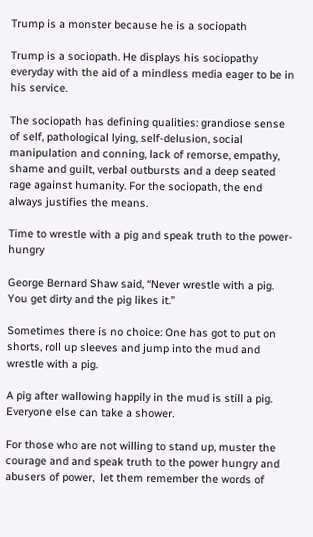Trump is a monster because he is a sociopath

Trump is a sociopath. He displays his sociopathy everyday with the aid of a mindless media eager to be in his service.

The sociopath has defining qualities: grandiose sense of self, pathological lying, self-delusion, social manipulation and conning, lack of remorse, empathy, shame and guilt, verbal outbursts and a deep seated rage against humanity. For the sociopath, the end always justifies the means.

Time to wrestle with a pig and speak truth to the power-hungry

George Bernard Shaw said, “Never wrestle with a pig. You get dirty and the pig likes it.”

Sometimes there is no choice: One has got to put on shorts, roll up sleeves and jump into the mud and wrestle with a pig.

A pig after wallowing happily in the mud is still a pig. Everyone else can take a shower.

For those who are not willing to stand up, muster the courage and and speak truth to the power hungry and abusers of power,  let them remember the words of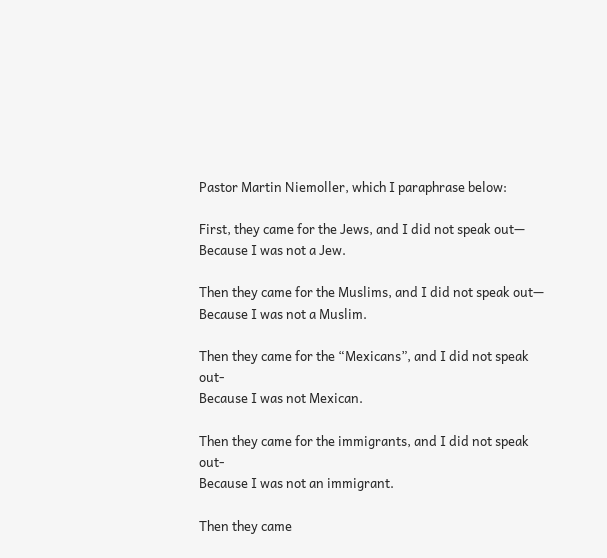Pastor Martin Niemoller, which I paraphrase below:

First, they came for the Jews, and I did not speak out—
Because I was not a Jew.

Then they came for the Muslims, and I did not speak out—
Because I was not a Muslim.

Then they came for the “Mexicans”, and I did not speak out-
Because I was not Mexican.

Then they came for the immigrants, and I did not speak out-
Because I was not an immigrant.

Then they came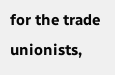for the trade unionists,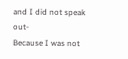and I did not speak out-
Because I was not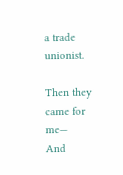a trade unionist.

Then they came for me—
And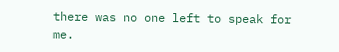there was no one left to speak for me.